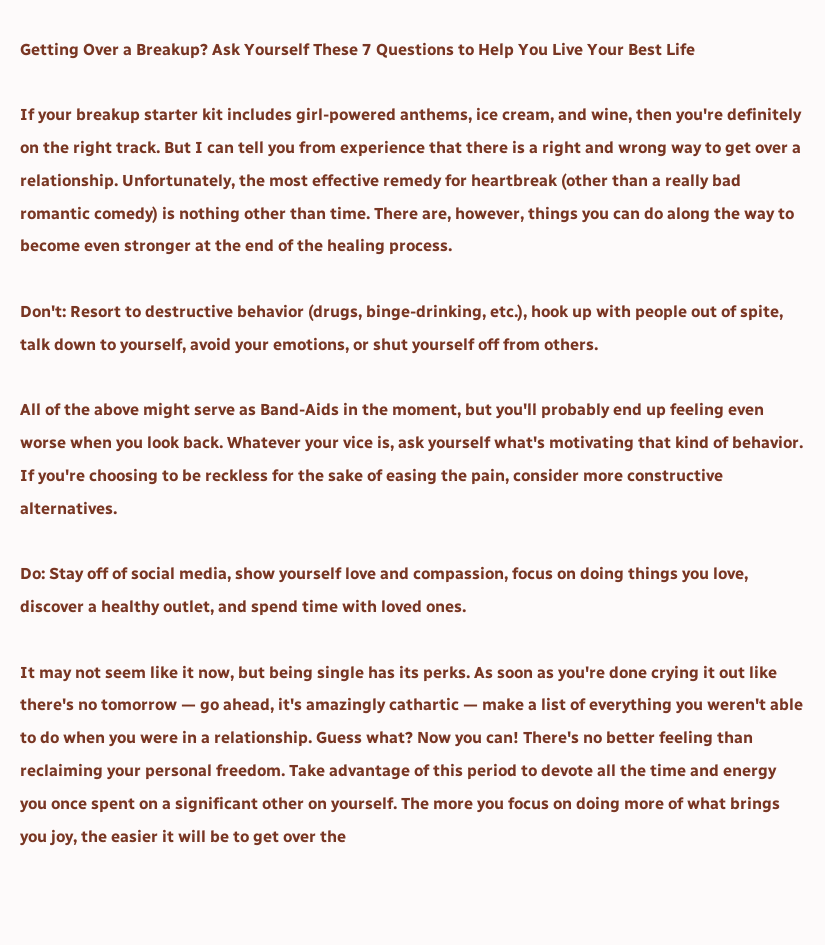Getting Over a Breakup? Ask Yourself These 7 Questions to Help You Live Your Best Life

If your breakup starter kit includes girl-powered anthems, ice cream, and wine, then you're definitely on the right track. But I can tell you from experience that there is a right and wrong way to get over a relationship. Unfortunately, the most effective remedy for heartbreak (other than a really bad romantic comedy) is nothing other than time. There are, however, things you can do along the way to become even stronger at the end of the healing process.

Don't: Resort to destructive behavior (drugs, binge-drinking, etc.), hook up with people out of spite, talk down to yourself, avoid your emotions, or shut yourself off from others.

All of the above might serve as Band-Aids in the moment, but you'll probably end up feeling even worse when you look back. Whatever your vice is, ask yourself what's motivating that kind of behavior. If you're choosing to be reckless for the sake of easing the pain, consider more constructive alternatives.

Do: Stay off of social media, show yourself love and compassion, focus on doing things you love, discover a healthy outlet, and spend time with loved ones.

It may not seem like it now, but being single has its perks. As soon as you're done crying it out like there's no tomorrow — go ahead, it's amazingly cathartic — make a list of everything you weren't able to do when you were in a relationship. Guess what? Now you can! There's no better feeling than reclaiming your personal freedom. Take advantage of this period to devote all the time and energy you once spent on a significant other on yourself. The more you focus on doing more of what brings you joy, the easier it will be to get over the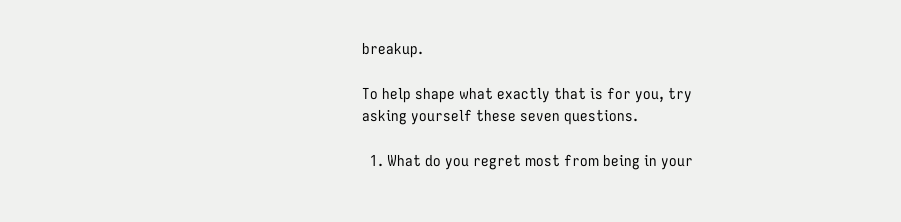breakup.

To help shape what exactly that is for you, try asking yourself these seven questions.

  1. What do you regret most from being in your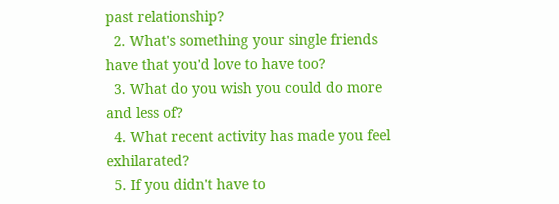past relationship?
  2. What's something your single friends have that you'd love to have too?
  3. What do you wish you could do more and less of?
  4. What recent activity has made you feel exhilarated?
  5. If you didn't have to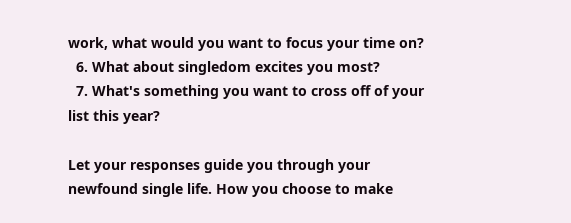work, what would you want to focus your time on?
  6. What about singledom excites you most?
  7. What's something you want to cross off of your list this year?

Let your responses guide you through your newfound single life. How you choose to make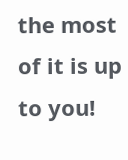the most of it is up to you!